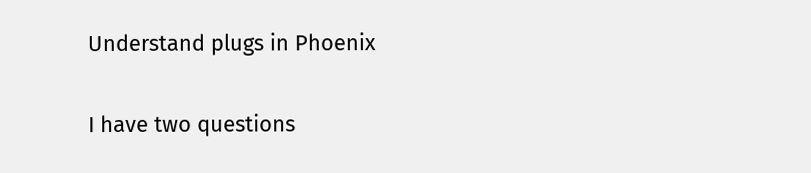Understand plugs in Phoenix

I have two questions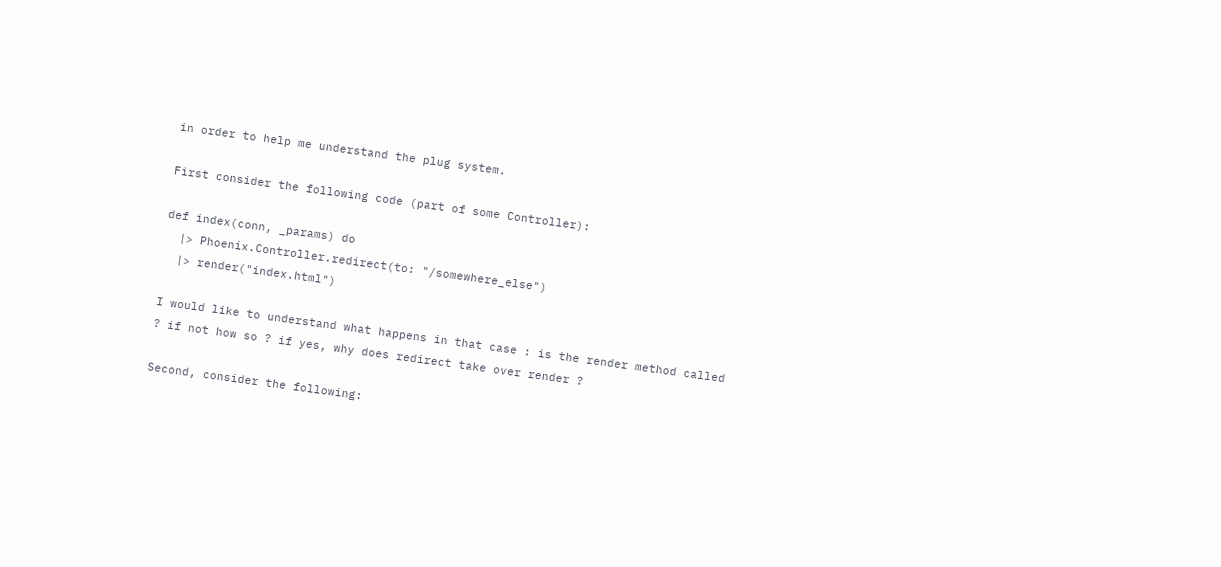in order to help me understand the plug system.

First consider the following code (part of some Controller):

def index(conn, _params) do
  |> Phoenix.Controller.redirect(to: "/somewhere_else")
  |> render("index.html")

I would like to understand what happens in that case : is the render method called ? if not how so ? if yes, why does redirect take over render ?

Second, consider the following: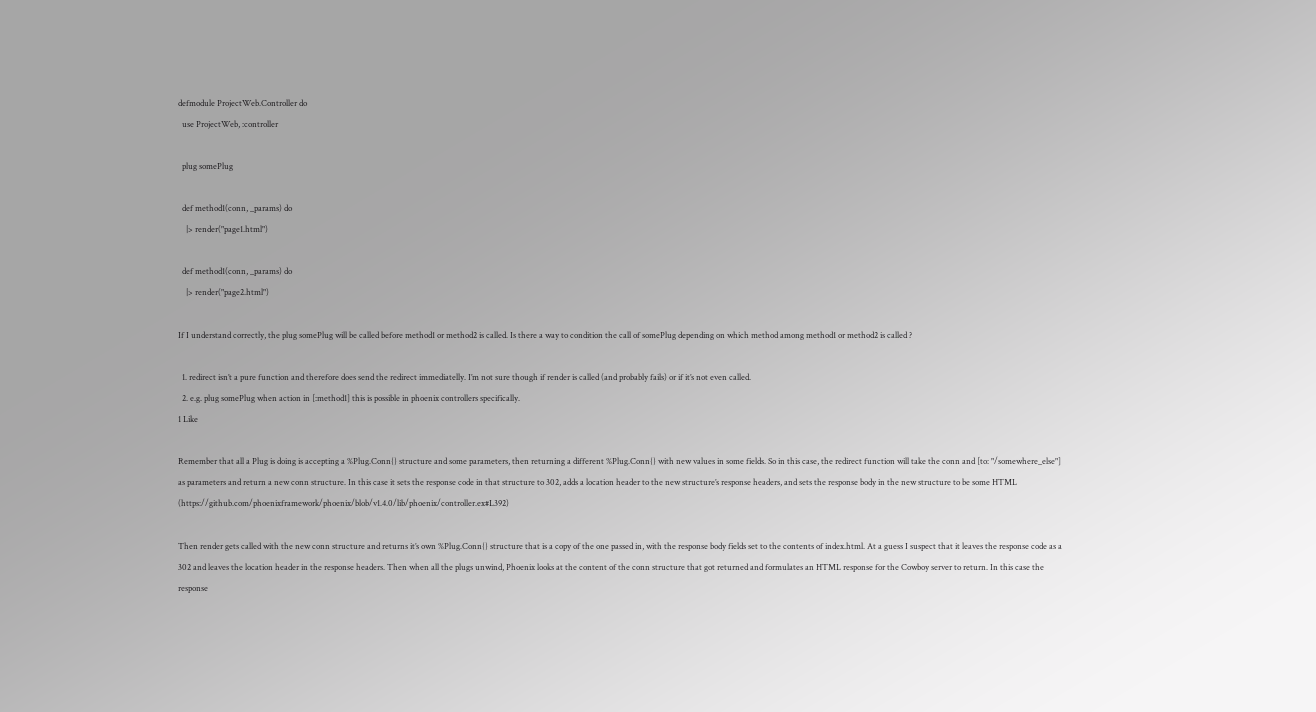defmodule ProjectWeb.Controller do
  use ProjectWeb, :controller

  plug somePlug

  def method1(conn, _params) do
    |> render("page1.html")

  def method1(conn, _params) do
    |> render("page2.html")

If I understand correctly, the plug somePlug will be called before method1 or method2 is called. Is there a way to condition the call of somePlug depending on which method among method1 or method2 is called ?

  1. redirect isn’t a pure function and therefore does send the redirect immediatelly. I’m not sure though if render is called (and probably fails) or if it’s not even called.
  2. e.g. plug somePlug when action in [:method1] this is possible in phoenix controllers specifically.
1 Like

Remember that all a Plug is doing is accepting a %Plug.Conn{} structure and some parameters, then returning a different %Plug.Conn{} with new values in some fields. So in this case, the redirect function will take the conn and [to: "/somewhere_else"] as parameters and return a new conn structure. In this case it sets the response code in that structure to 302, adds a location header to the new structure’s response headers, and sets the response body in the new structure to be some HTML (https://github.com/phoenixframework/phoenix/blob/v1.4.0/lib/phoenix/controller.ex#L392)

Then render gets called with the new conn structure and returns it’s own %Plug.Conn{} structure that is a copy of the one passed in, with the response body fields set to the contents of index.html. At a guess I suspect that it leaves the response code as a 302 and leaves the location header in the response headers. Then when all the plugs unwind, Phoenix looks at the content of the conn structure that got returned and formulates an HTML response for the Cowboy server to return. In this case the response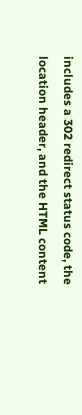includes a 302 redirect status code, the location header, and the HTML content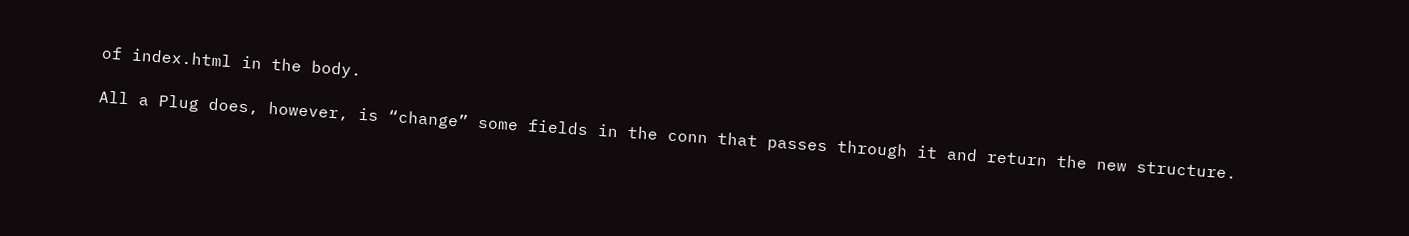of index.html in the body.

All a Plug does, however, is “change” some fields in the conn that passes through it and return the new structure.